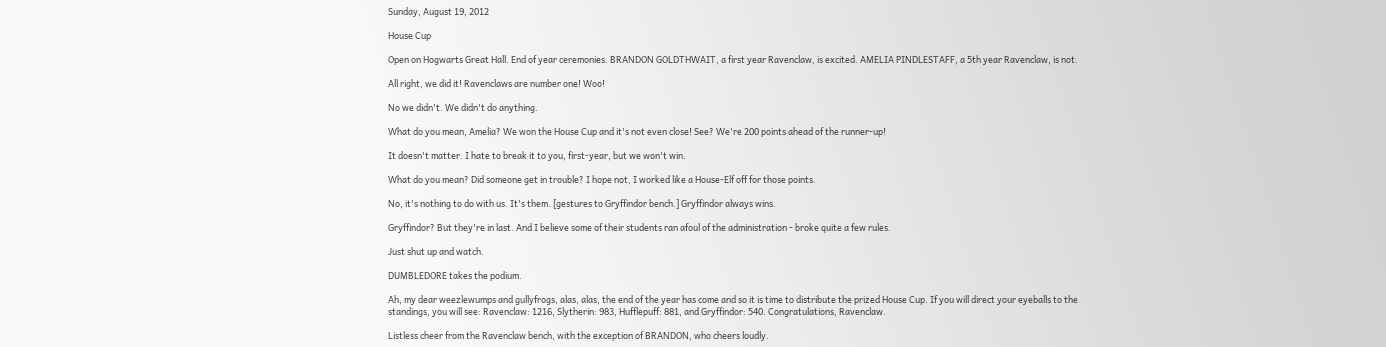Sunday, August 19, 2012

House Cup

Open on Hogwarts Great Hall. End of year ceremonies. BRANDON GOLDTHWAIT, a first year Ravenclaw, is excited. AMELIA PINDLESTAFF, a 5th year Ravenclaw, is not.

All right, we did it! Ravenclaws are number one! Woo!

No we didn't. We didn't do anything.

What do you mean, Amelia? We won the House Cup and it's not even close! See? We're 200 points ahead of the runner-up!

It doesn't matter. I hate to break it to you, first-year, but we won't win.

What do you mean? Did someone get in trouble? I hope not, I worked like a House-Elf off for those points.

No, it's nothing to do with us. It's them. [gestures to Gryffindor bench.] Gryffindor always wins.

Gryffindor? But they're in last. And I believe some of their students ran afoul of the administration - broke quite a few rules.

Just shut up and watch.

DUMBLEDORE takes the podium.

Ah, my dear weezlewumps and gullyfrogs, alas, alas, the end of the year has come and so it is time to distribute the prized House Cup. If you will direct your eyeballs to the standings, you will see: Ravenclaw: 1216, Slytherin: 983, Hufflepuff: 881, and Gryffindor: 540. Congratulations, Ravenclaw.

Listless cheer from the Ravenclaw bench, with the exception of BRANDON, who cheers loudly.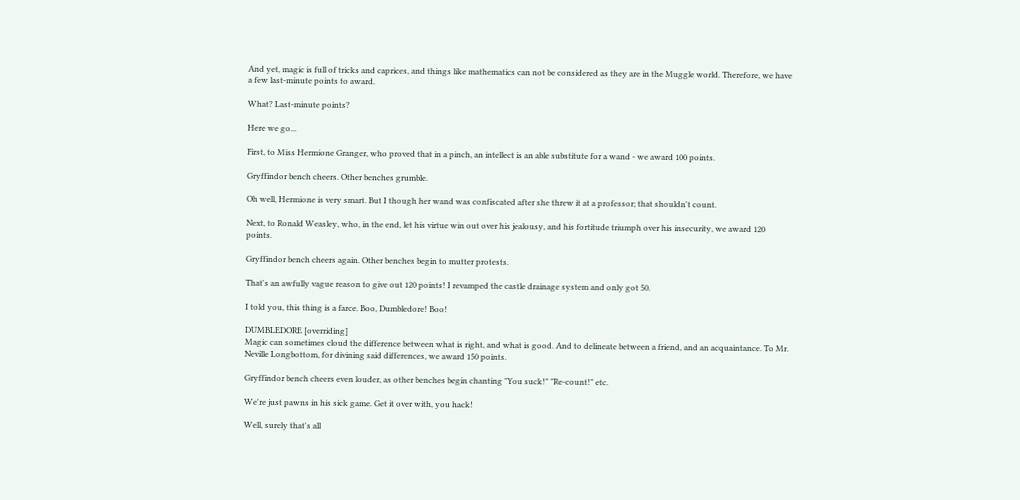And yet, magic is full of tricks and caprices, and things like mathematics can not be considered as they are in the Muggle world. Therefore, we have a few last-minute points to award.

What? Last-minute points?

Here we go...

First, to Miss Hermione Granger, who proved that in a pinch, an intellect is an able substitute for a wand - we award 100 points.

Gryffindor bench cheers. Other benches grumble.

Oh well, Hermione is very smart. But I though her wand was confiscated after she threw it at a professor; that shouldn't count.

Next, to Ronald Weasley, who, in the end, let his virtue win out over his jealousy, and his fortitude triumph over his insecurity, we award 120 points.

Gryffindor bench cheers again. Other benches begin to mutter protests.

That's an awfully vague reason to give out 120 points! I revamped the castle drainage system and only got 50.

I told you, this thing is a farce. Boo, Dumbledore! Boo!

DUMBLEDORE [overriding]
Magic can sometimes cloud the difference between what is right, and what is good. And to delineate between a friend, and an acquaintance. To Mr. Neville Longbottom, for divining said differences, we award 150 points.

Gryffindor bench cheers even louder, as other benches begin chanting "You suck!" "Re-count!" etc.

We're just pawns in his sick game. Get it over with, you hack!

Well, surely that's all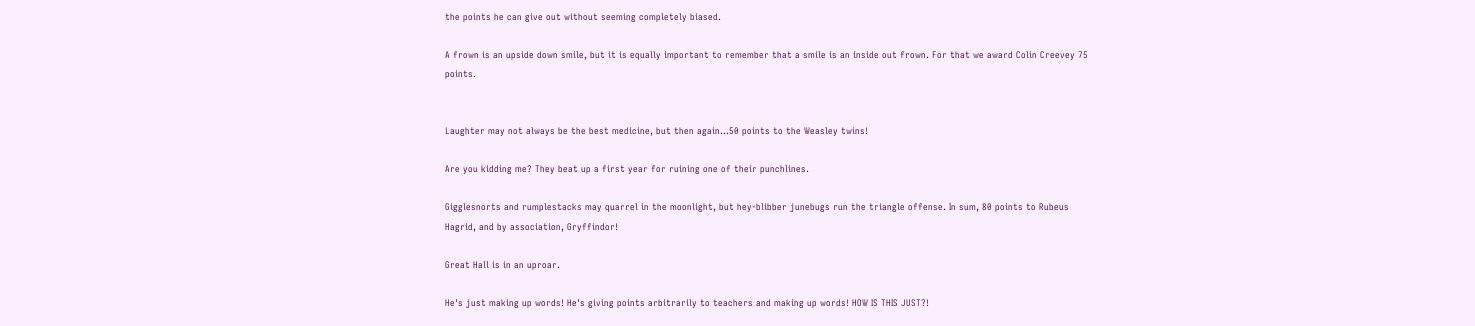the points he can give out without seeming completely biased.

A frown is an upside down smile, but it is equally important to remember that a smile is an inside out frown. For that we award Colin Creevey 75 points.


Laughter may not always be the best medicine, but then again...50 points to the Weasley twins!

Are you kidding me? They beat up a first year for ruining one of their punchlines.

Gigglesnorts and rumplestacks may quarrel in the moonlight, but hey-blibber junebugs run the triangle offense. In sum, 80 points to Rubeus Hagrid, and by association, Gryffindor!

Great Hall is in an uproar.

He's just making up words! He's giving points arbitrarily to teachers and making up words! HOW IS THIS JUST?!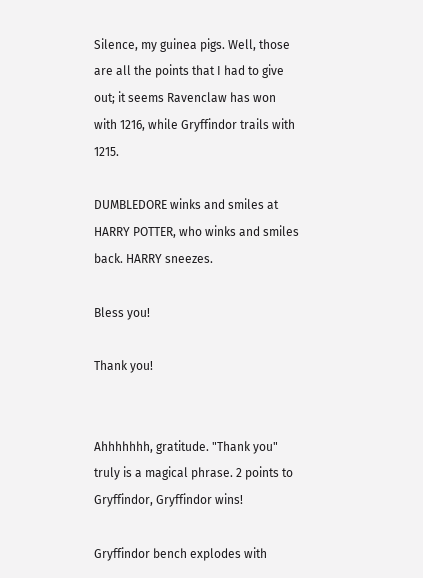Silence, my guinea pigs. Well, those are all the points that I had to give out; it seems Ravenclaw has won with 1216, while Gryffindor trails with 1215.

DUMBLEDORE winks and smiles at HARRY POTTER, who winks and smiles back. HARRY sneezes.

Bless you!

Thank you!


Ahhhhhhh, gratitude. "Thank you" truly is a magical phrase. 2 points to Gryffindor, Gryffindor wins!

Gryffindor bench explodes with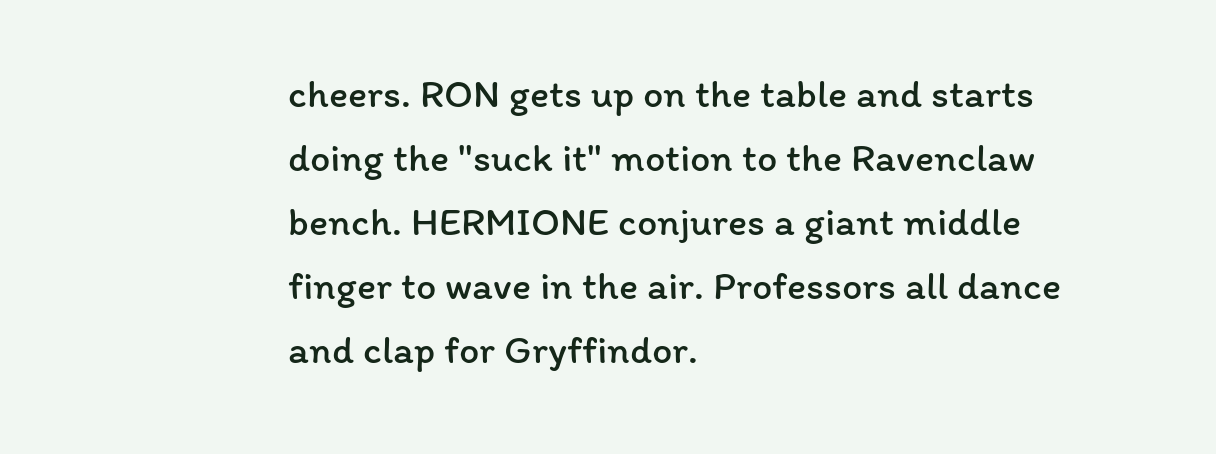cheers. RON gets up on the table and starts doing the "suck it" motion to the Ravenclaw bench. HERMIONE conjures a giant middle finger to wave in the air. Professors all dance and clap for Gryffindor.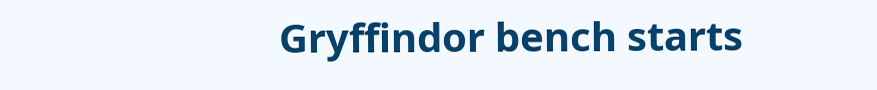Gryffindor bench starts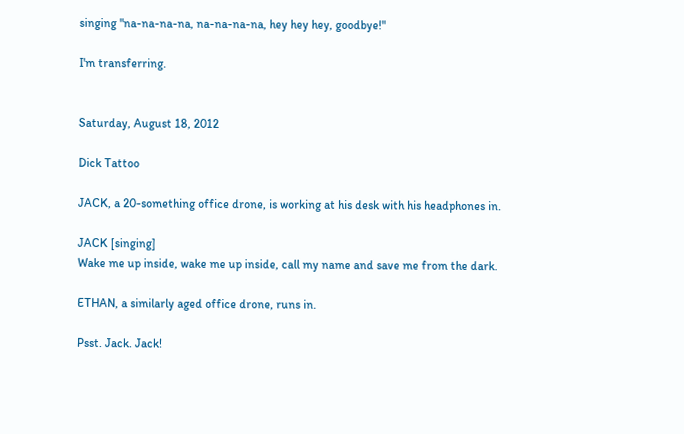singing "na-na-na-na, na-na-na-na, hey hey hey, goodbye!"

I'm transferring.


Saturday, August 18, 2012

Dick Tattoo

JACK, a 20-something office drone, is working at his desk with his headphones in.

JACK [singing]
Wake me up inside, wake me up inside, call my name and save me from the dark.

ETHAN, a similarly aged office drone, runs in.

Psst. Jack. Jack!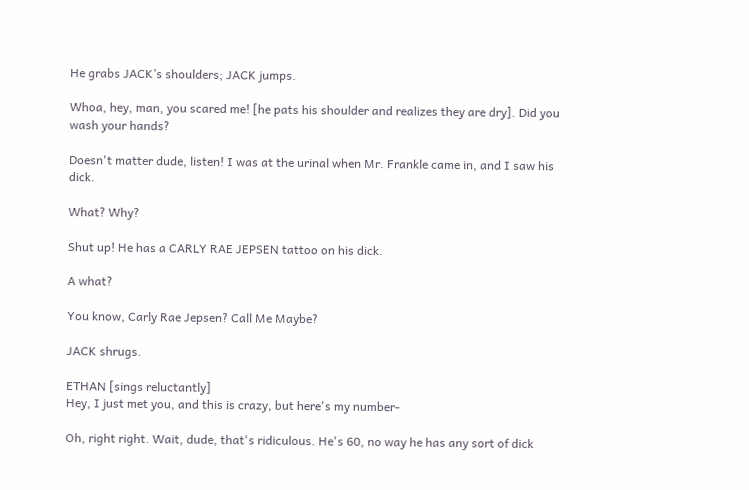He grabs JACK’s shoulders; JACK jumps.

Whoa, hey, man, you scared me! [he pats his shoulder and realizes they are dry]. Did you wash your hands?

Doesn't matter dude, listen! I was at the urinal when Mr. Frankle came in, and I saw his dick.

What? Why?

Shut up! He has a CARLY RAE JEPSEN tattoo on his dick.

A what?

You know, Carly Rae Jepsen? Call Me Maybe?

JACK shrugs.

ETHAN [sings reluctantly]
Hey, I just met you, and this is crazy, but here's my number-

Oh, right right. Wait, dude, that's ridiculous. He's 60, no way he has any sort of dick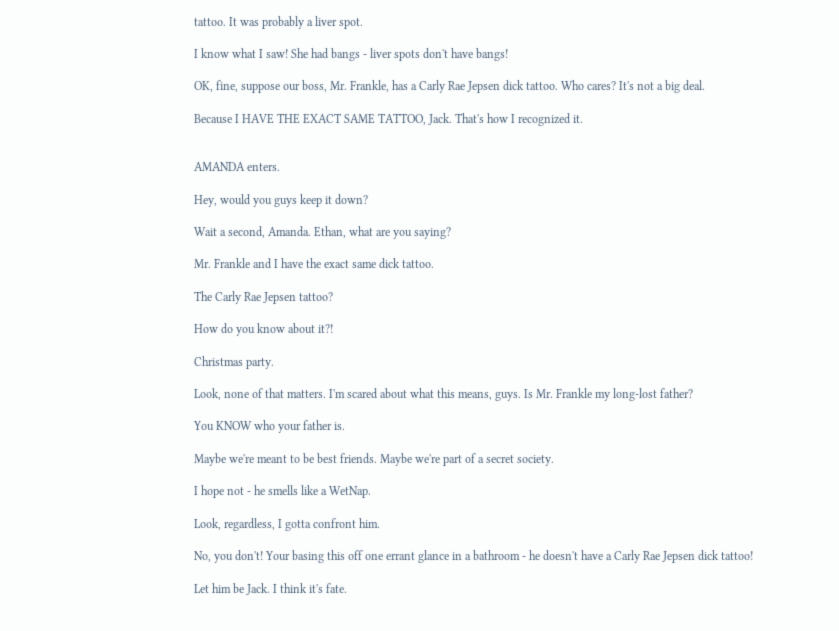tattoo. It was probably a liver spot.

I know what I saw! She had bangs - liver spots don't have bangs!

OK, fine, suppose our boss, Mr. Frankle, has a Carly Rae Jepsen dick tattoo. Who cares? It's not a big deal.

Because I HAVE THE EXACT SAME TATTOO, Jack. That's how I recognized it.


AMANDA enters.

Hey, would you guys keep it down?

Wait a second, Amanda. Ethan, what are you saying?

Mr. Frankle and I have the exact same dick tattoo.

The Carly Rae Jepsen tattoo?

How do you know about it?!

Christmas party.

Look, none of that matters. I'm scared about what this means, guys. Is Mr. Frankle my long-lost father?

You KNOW who your father is.

Maybe we're meant to be best friends. Maybe we're part of a secret society.

I hope not - he smells like a WetNap.

Look, regardless, I gotta confront him.

No, you don't! Your basing this off one errant glance in a bathroom - he doesn't have a Carly Rae Jepsen dick tattoo!

Let him be Jack. I think it's fate.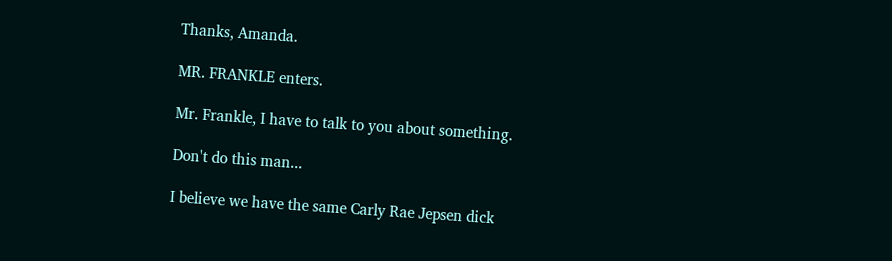Thanks, Amanda.

MR. FRANKLE enters.

Mr. Frankle, I have to talk to you about something.

Don't do this man...

I believe we have the same Carly Rae Jepsen dick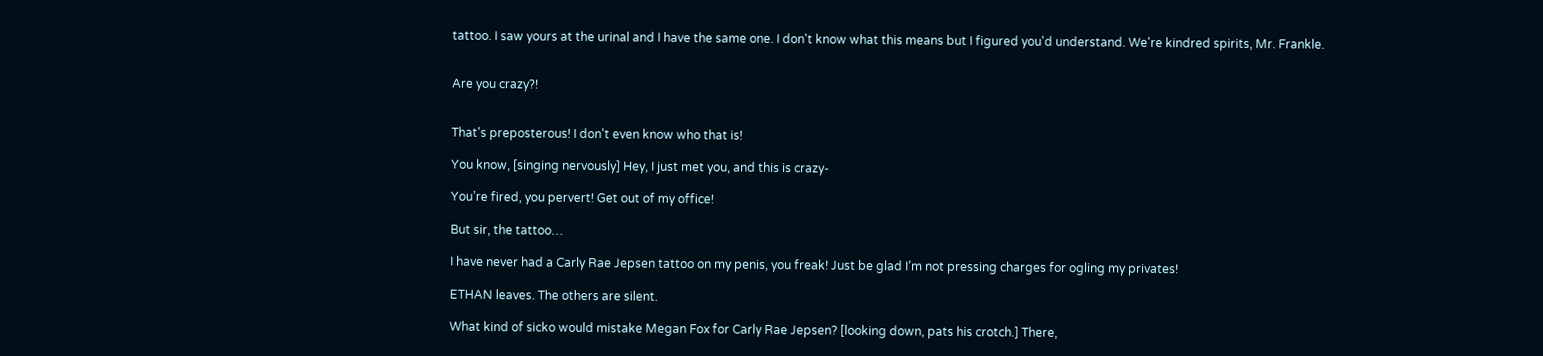tattoo. I saw yours at the urinal and I have the same one. I don't know what this means but I figured you'd understand. We're kindred spirits, Mr. Frankle.


Are you crazy?!


That's preposterous! I don't even know who that is!

You know, [singing nervously] Hey, I just met you, and this is crazy-

You’re fired, you pervert! Get out of my office!

But sir, the tattoo…

I have never had a Carly Rae Jepsen tattoo on my penis, you freak! Just be glad I’m not pressing charges for ogling my privates!

ETHAN leaves. The others are silent.

What kind of sicko would mistake Megan Fox for Carly Rae Jepsen? [looking down, pats his crotch.] There,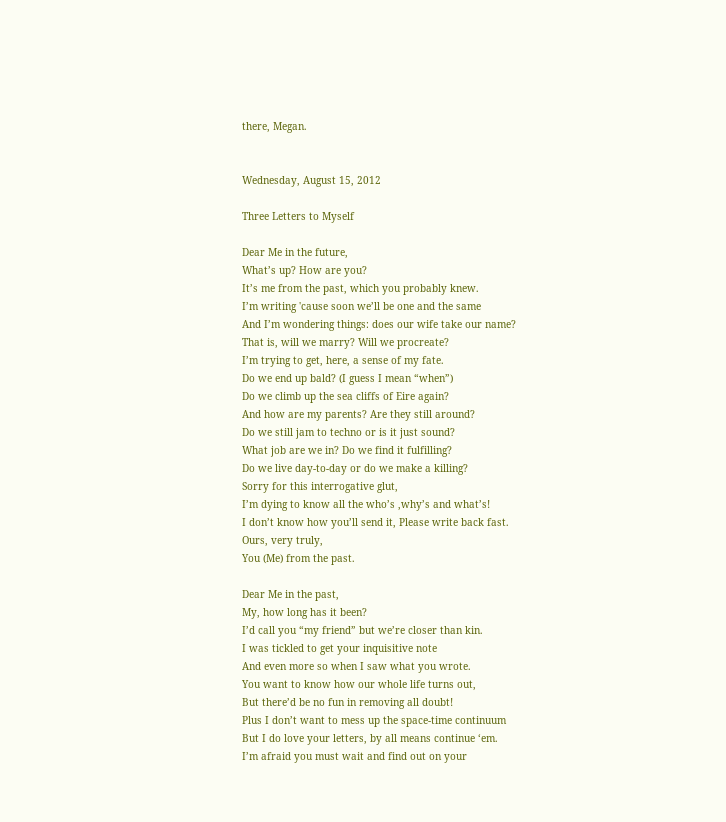there, Megan.


Wednesday, August 15, 2012

Three Letters to Myself

Dear Me in the future,
What’s up? How are you?
It’s me from the past, which you probably knew.
I’m writing 'cause soon we’ll be one and the same
And I’m wondering things: does our wife take our name?
That is, will we marry? Will we procreate?
I’m trying to get, here, a sense of my fate.
Do we end up bald? (I guess I mean “when”)
Do we climb up the sea cliffs of Eire again?
And how are my parents? Are they still around?
Do we still jam to techno or is it just sound?
What job are we in? Do we find it fulfilling?
Do we live day-to-day or do we make a killing?
Sorry for this interrogative glut,
I’m dying to know all the who’s ,why’s and what’s!
I don’t know how you’ll send it, Please write back fast.
Ours, very truly,
You (Me) from the past.

Dear Me in the past,
My, how long has it been?
I’d call you “my friend” but we’re closer than kin.
I was tickled to get your inquisitive note
And even more so when I saw what you wrote.
You want to know how our whole life turns out,
But there’d be no fun in removing all doubt!
Plus I don’t want to mess up the space-time continuum
But I do love your letters, by all means continue ‘em.
I’m afraid you must wait and find out on your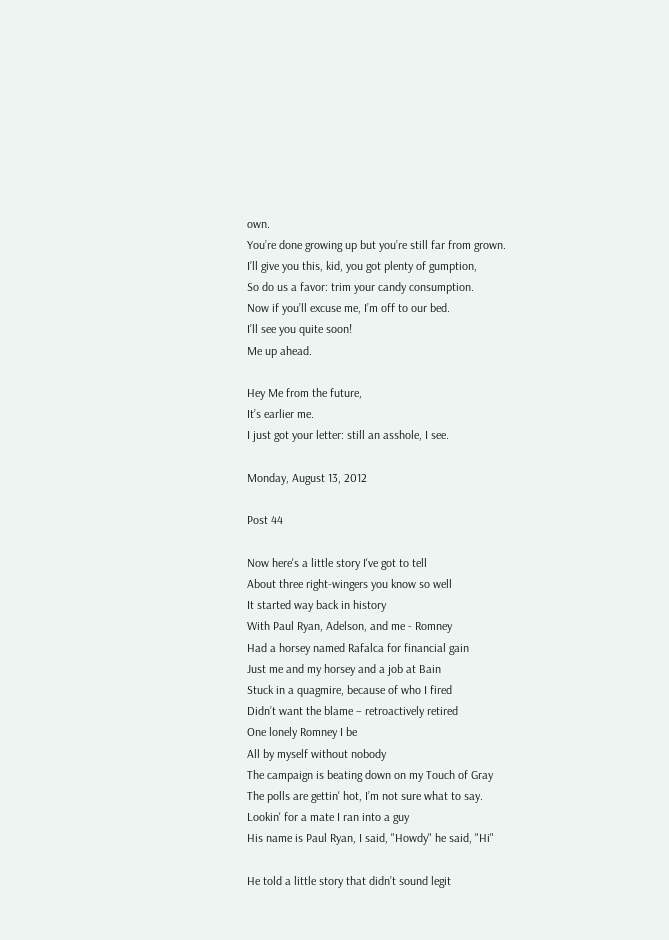own.
You’re done growing up but you’re still far from grown.
I’ll give you this, kid, you got plenty of gumption,
So do us a favor: trim your candy consumption.
Now if you’ll excuse me, I’m off to our bed.
I’ll see you quite soon!
Me up ahead.

Hey Me from the future,
It’s earlier me.
I just got your letter: still an asshole, I see.

Monday, August 13, 2012

Post 44

Now here's a little story I've got to tell
About three right-wingers you know so well
It started way back in history
With Paul Ryan, Adelson, and me - Romney
Had a horsey named Rafalca for financial gain
Just me and my horsey and a job at Bain
Stuck in a quagmire, because of who I fired
Didn’t want the blame – retroactively retired
One lonely Romney I be
All by myself without nobody
The campaign is beating down on my Touch of Gray
The polls are gettin' hot, I’m not sure what to say.
Lookin' for a mate I ran into a guy
His name is Paul Ryan, I said, "Howdy" he said, "Hi"

He told a little story that didn’t sound legit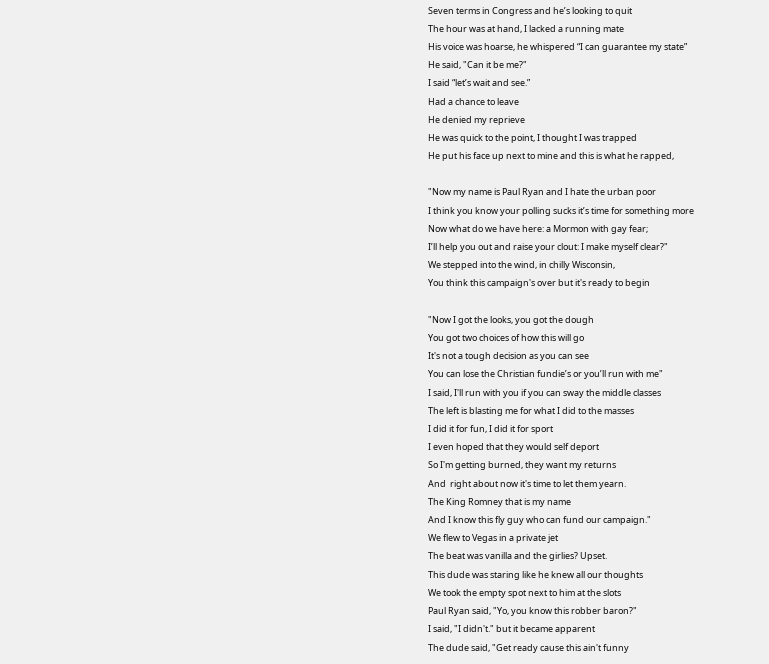Seven terms in Congress and he’s looking to quit
The hour was at hand, I lacked a running mate
His voice was hoarse, he whispered “I can guarantee my state”
He said, "Can it be me?"
I said “let’s wait and see.”
Had a chance to leave
He denied my reprieve
He was quick to the point, I thought I was trapped
He put his face up next to mine and this is what he rapped,

"Now my name is Paul Ryan and I hate the urban poor
I think you know your polling sucks it’s time for something more
Now what do we have here: a Mormon with gay fear;
I’ll help you out and raise your clout: I make myself clear?"
We stepped into the wind, in chilly Wisconsin,
You think this campaign's over but it's ready to begin

"Now I got the looks, you got the dough
You got two choices of how this will go
It's not a tough decision as you can see
You can lose the Christian fundie’s or you’ll run with me"
I said, I'll run with you if you can sway the middle classes
The left is blasting me for what I did to the masses
I did it for fun, I did it for sport
I even hoped that they would self deport
So I'm getting burned, they want my returns
And  right about now it's time to let them yearn.
The King Romney that is my name
And I know this fly guy who can fund our campaign."
We flew to Vegas in a private jet
The beat was vanilla and the girlies? Upset.
This dude was staring like he knew all our thoughts
We took the empty spot next to him at the slots
Paul Ryan said, "Yo, you know this robber baron?"
I said, "I didn't." but it became apparent
The dude said, "Get ready cause this ain't funny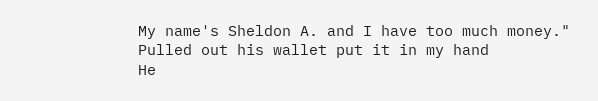My name's Sheldon A. and I have too much money."
Pulled out his wallet put it in my hand
He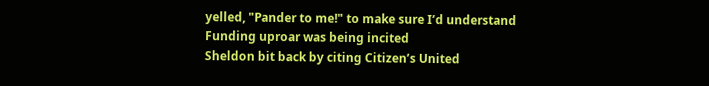yelled, "Pander to me!" to make sure I’d understand
Funding uproar was being incited
Sheldon bit back by citing Citizen’s United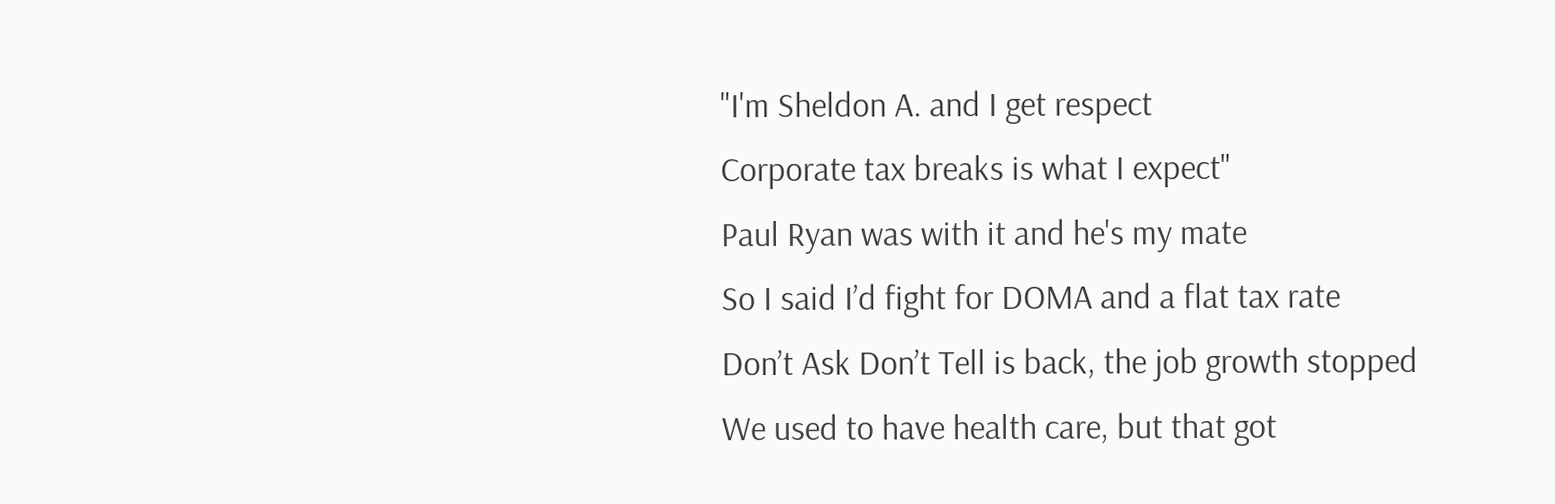"I'm Sheldon A. and I get respect
Corporate tax breaks is what I expect"
Paul Ryan was with it and he's my mate
So I said I’d fight for DOMA and a flat tax rate
Don’t Ask Don’t Tell is back, the job growth stopped
We used to have health care, but that got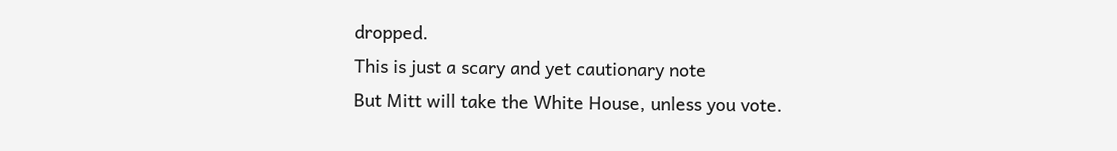dropped.
This is just a scary and yet cautionary note
But Mitt will take the White House, unless you vote.